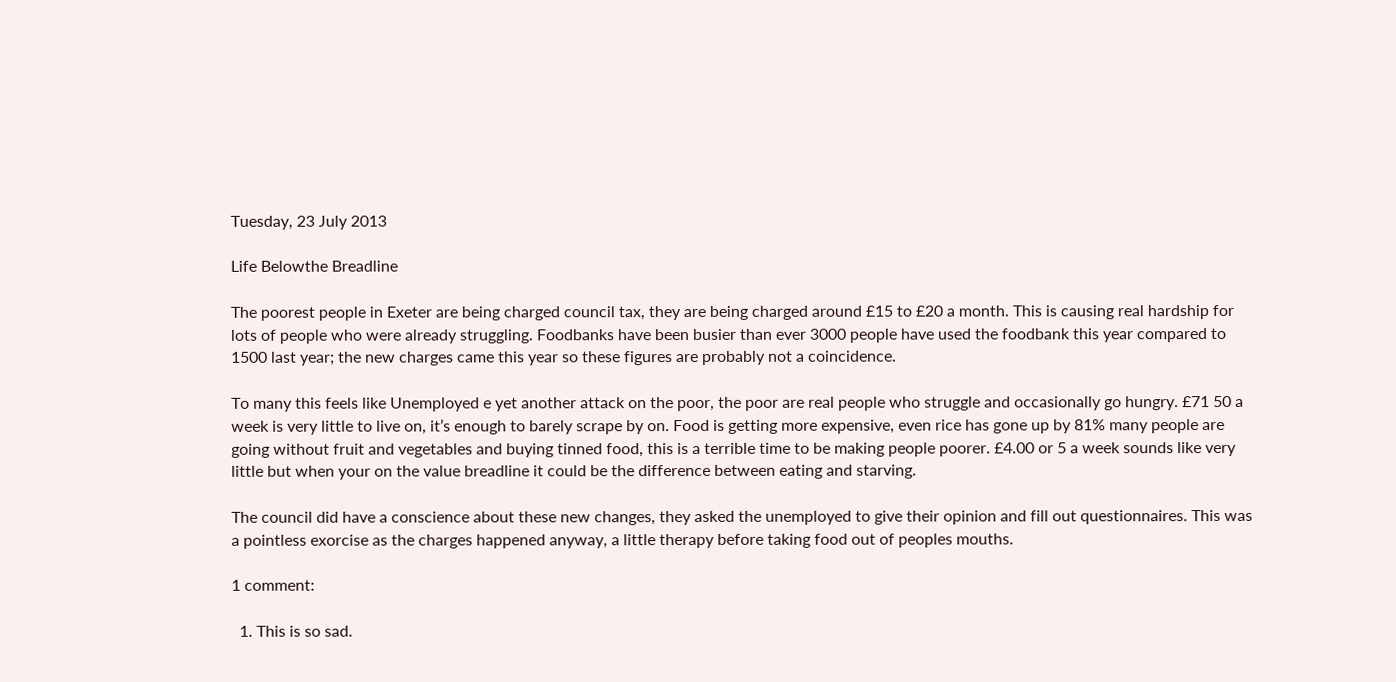Tuesday, 23 July 2013

Life Belowthe Breadline

The poorest people in Exeter are being charged council tax, they are being charged around £15 to £20 a month. This is causing real hardship for lots of people who were already struggling. Foodbanks have been busier than ever 3000 people have used the foodbank this year compared to 1500 last year; the new charges came this year so these figures are probably not a coincidence.

To many this feels like Unemployed e yet another attack on the poor, the poor are real people who struggle and occasionally go hungry. £71 50 a week is very little to live on, it’s enough to barely scrape by on. Food is getting more expensive, even rice has gone up by 81% many people are going without fruit and vegetables and buying tinned food, this is a terrible time to be making people poorer. £4.00 or 5 a week sounds like very little but when your on the value breadline it could be the difference between eating and starving.

The council did have a conscience about these new changes, they asked the unemployed to give their opinion and fill out questionnaires. This was a pointless exorcise as the charges happened anyway, a little therapy before taking food out of peoples mouths.

1 comment:

  1. This is so sad.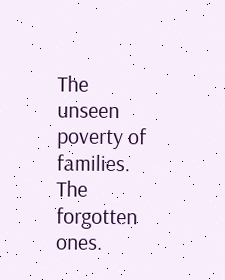The unseen poverty of families. The forgotten ones.